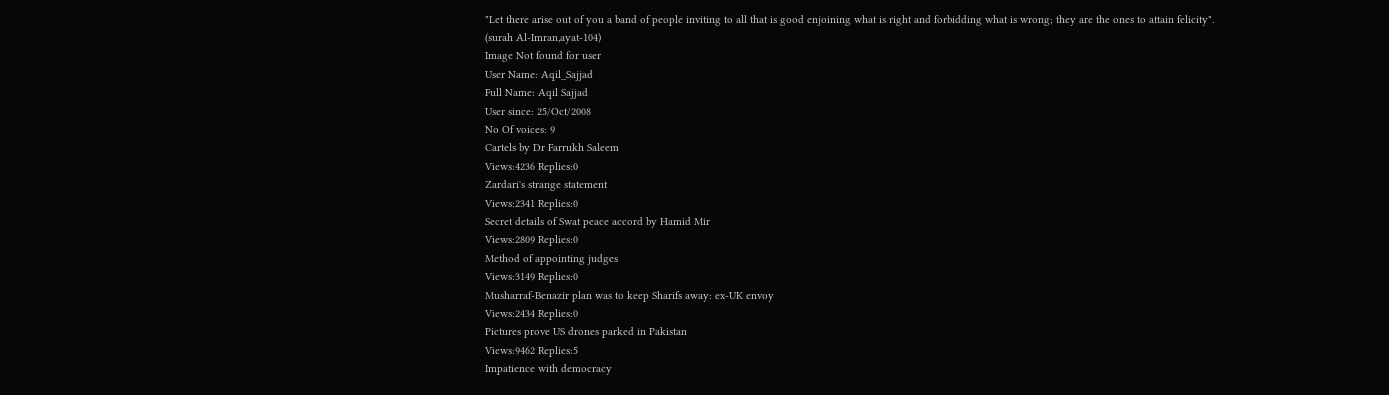"Let there arise out of you a band of people inviting to all that is good enjoining what is right and forbidding what is wrong; they are the ones to attain felicity".
(surah Al-Imran,ayat-104)
Image Not found for user
User Name: Aqil_Sajjad
Full Name: Aqil Sajjad
User since: 25/Oct/2008
No Of voices: 9
Cartels by Dr Farrukh Saleem
Views:4236 Replies:0
Zardari's strange statement
Views:2341 Replies:0
Secret details of Swat peace accord by Hamid Mir
Views:2809 Replies:0
Method of appointing judges
Views:3149 Replies:0
Musharraf-Benazir plan was to keep Sharifs away: ex-UK envoy
Views:2434 Replies:0
Pictures prove US drones parked in Pakistan
Views:9462 Replies:5
Impatience with democracy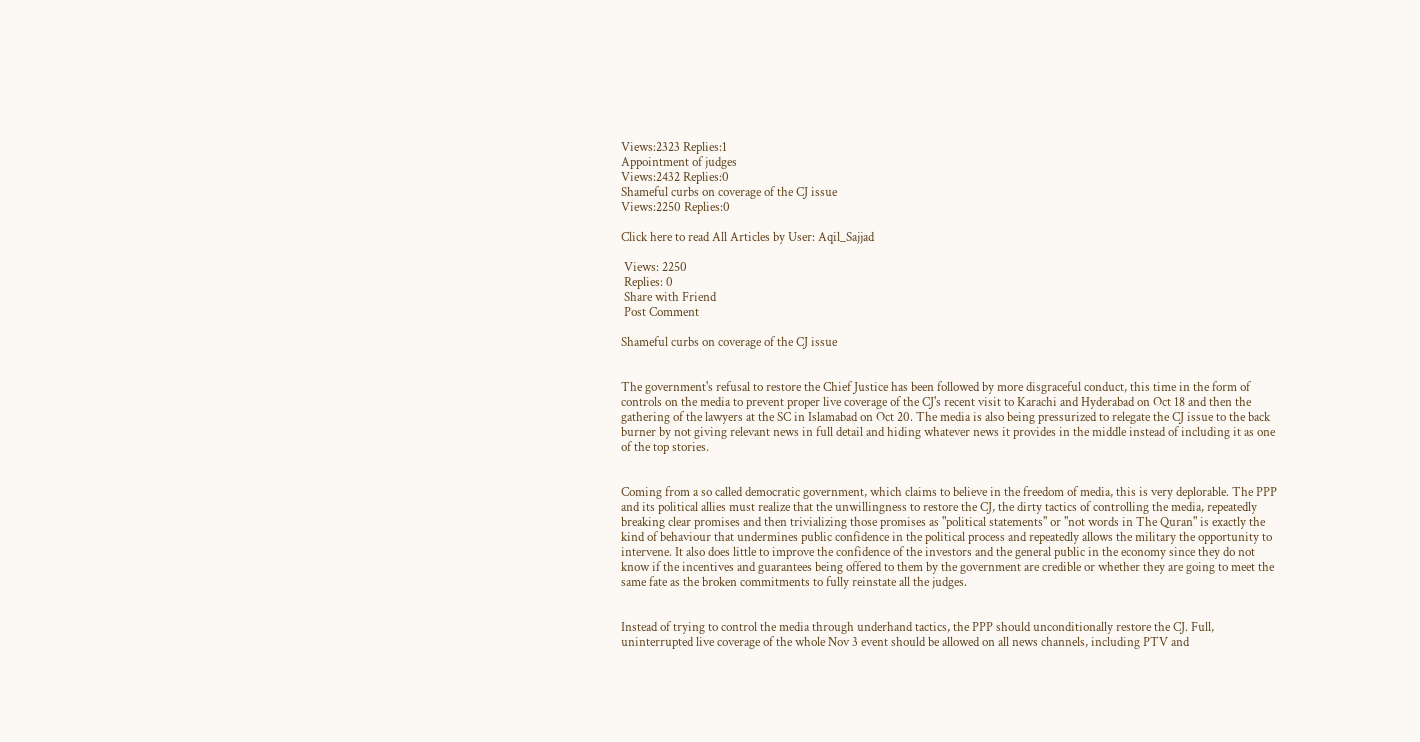Views:2323 Replies:1
Appointment of judges
Views:2432 Replies:0
Shameful curbs on coverage of the CJ issue
Views:2250 Replies:0

Click here to read All Articles by User: Aqil_Sajjad

 Views: 2250
 Replies: 0
 Share with Friend
 Post Comment

Shameful curbs on coverage of the CJ issue


The government's refusal to restore the Chief Justice has been followed by more disgraceful conduct, this time in the form of controls on the media to prevent proper live coverage of the CJ's recent visit to Karachi and Hyderabad on Oct 18 and then the gathering of the lawyers at the SC in Islamabad on Oct 20. The media is also being pressurized to relegate the CJ issue to the back burner by not giving relevant news in full detail and hiding whatever news it provides in the middle instead of including it as one of the top stories.


Coming from a so called democratic government, which claims to believe in the freedom of media, this is very deplorable. The PPP and its political allies must realize that the unwillingness to restore the CJ, the dirty tactics of controlling the media, repeatedly breaking clear promises and then trivializing those promises as "political statements" or "not words in The Quran" is exactly the kind of behaviour that undermines public confidence in the political process and repeatedly allows the military the opportunity to intervene. It also does little to improve the confidence of the investors and the general public in the economy since they do not know if the incentives and guarantees being offered to them by the government are credible or whether they are going to meet the same fate as the broken commitments to fully reinstate all the judges.


Instead of trying to control the media through underhand tactics, the PPP should unconditionally restore the CJ. Full, uninterrupted live coverage of the whole Nov 3 event should be allowed on all news channels, including PTV and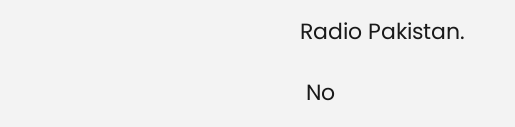Radio Pakistan.

 No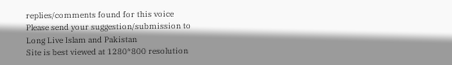replies/comments found for this voice
Please send your suggestion/submission to
Long Live Islam and Pakistan
Site is best viewed at 1280*800 resolution